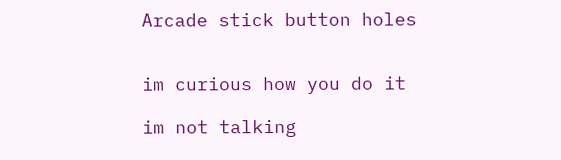Arcade stick button holes


im curious how you do it

im not talking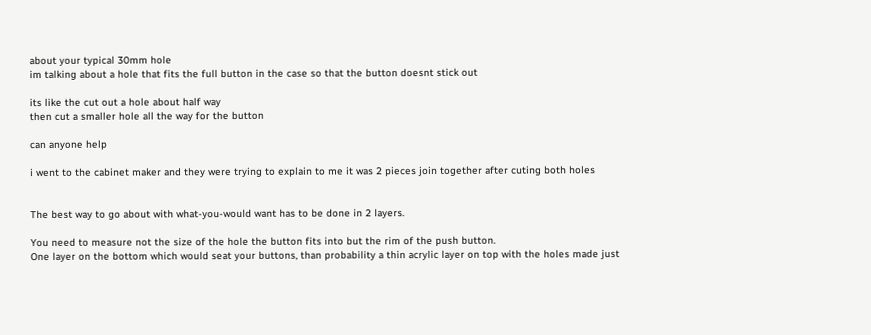about your typical 30mm hole
im talking about a hole that fits the full button in the case so that the button doesnt stick out

its like the cut out a hole about half way
then cut a smaller hole all the way for the button

can anyone help

i went to the cabinet maker and they were trying to explain to me it was 2 pieces join together after cuting both holes


The best way to go about with what-you-would want has to be done in 2 layers.

You need to measure not the size of the hole the button fits into but the rim of the push button.
One layer on the bottom which would seat your buttons, than probability a thin acrylic layer on top with the holes made just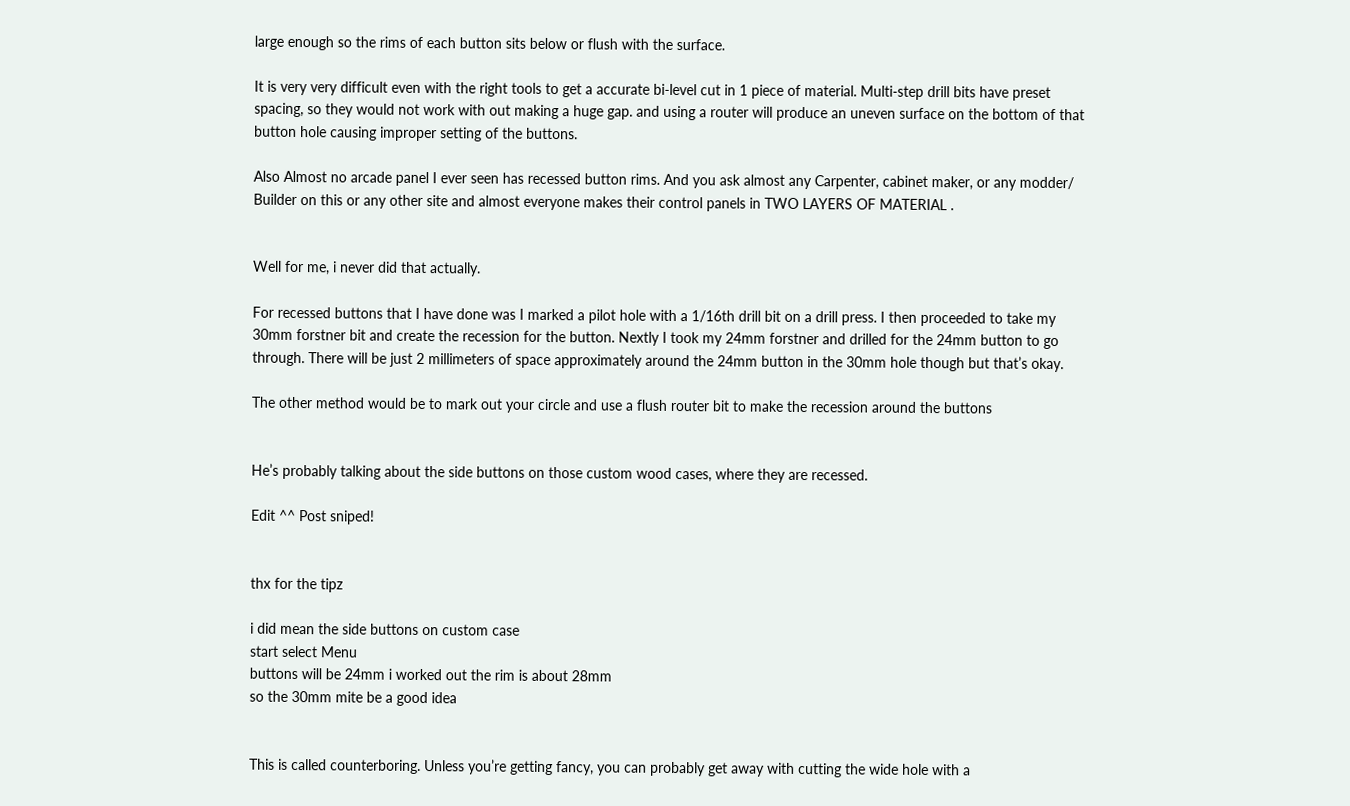large enough so the rims of each button sits below or flush with the surface.

It is very very difficult even with the right tools to get a accurate bi-level cut in 1 piece of material. Multi-step drill bits have preset spacing, so they would not work with out making a huge gap. and using a router will produce an uneven surface on the bottom of that button hole causing improper setting of the buttons.

Also Almost no arcade panel I ever seen has recessed button rims. And you ask almost any Carpenter, cabinet maker, or any modder/ Builder on this or any other site and almost everyone makes their control panels in TWO LAYERS OF MATERIAL .


Well for me, i never did that actually.

For recessed buttons that I have done was I marked a pilot hole with a 1/16th drill bit on a drill press. I then proceeded to take my 30mm forstner bit and create the recession for the button. Nextly I took my 24mm forstner and drilled for the 24mm button to go through. There will be just 2 millimeters of space approximately around the 24mm button in the 30mm hole though but that’s okay.

The other method would be to mark out your circle and use a flush router bit to make the recession around the buttons


He’s probably talking about the side buttons on those custom wood cases, where they are recessed.

Edit ^^ Post sniped!


thx for the tipz

i did mean the side buttons on custom case
start select Menu
buttons will be 24mm i worked out the rim is about 28mm
so the 30mm mite be a good idea


This is called counterboring. Unless you’re getting fancy, you can probably get away with cutting the wide hole with a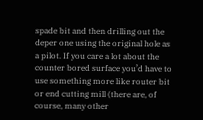spade bit and then drilling out the deper one using the original hole as a pilot. If you care a lot about the counter bored surface you’d have to use something more like router bit or end cutting mill (there are, of course, many other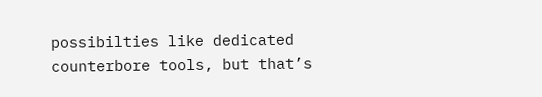possibilties like dedicated counterbore tools, but that’s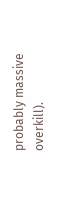probably massive overkill).